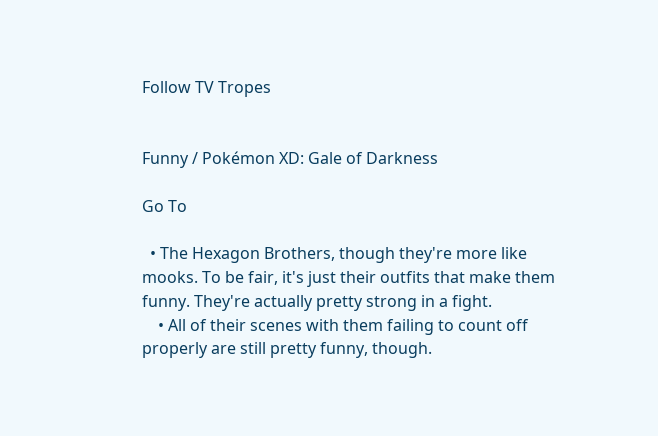Follow TV Tropes


Funny / Pokémon XD: Gale of Darkness

Go To

  • The Hexagon Brothers, though they're more like mooks. To be fair, it's just their outfits that make them funny. They're actually pretty strong in a fight.
    • All of their scenes with them failing to count off properly are still pretty funny, though.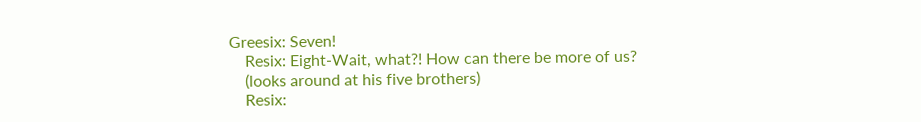Greesix: Seven!
    Resix: Eight-Wait, what?! How can there be more of us?
    (looks around at his five brothers)
    Resix: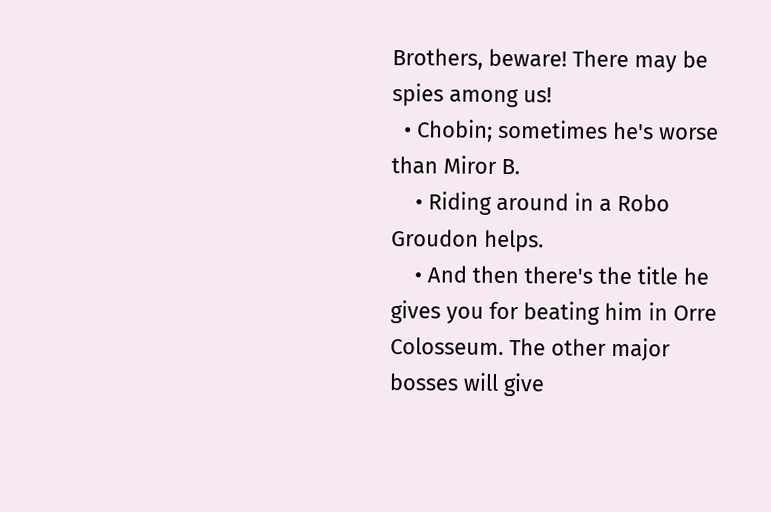Brothers, beware! There may be spies among us!
  • Chobin; sometimes he's worse than Miror B.
    • Riding around in a Robo Groudon helps.
    • And then there's the title he gives you for beating him in Orre Colosseum. The other major bosses will give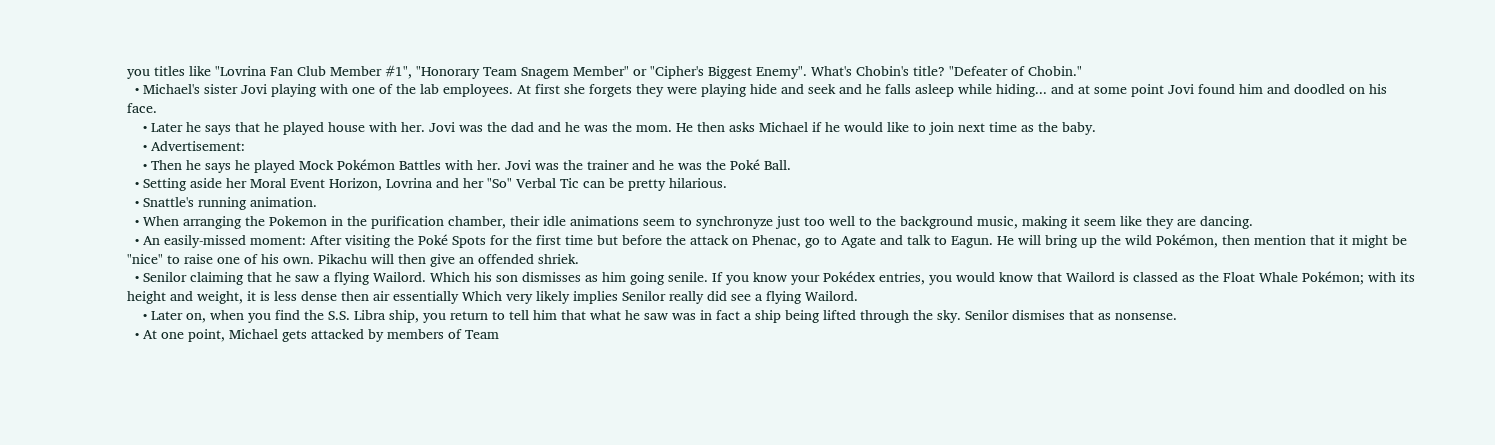you titles like "Lovrina Fan Club Member #1", "Honorary Team Snagem Member" or "Cipher's Biggest Enemy". What's Chobin's title? "Defeater of Chobin."
  • Michael's sister Jovi playing with one of the lab employees. At first she forgets they were playing hide and seek and he falls asleep while hiding... and at some point Jovi found him and doodled on his face.
    • Later he says that he played house with her. Jovi was the dad and he was the mom. He then asks Michael if he would like to join next time as the baby.
    • Advertisement:
    • Then he says he played Mock Pokémon Battles with her. Jovi was the trainer and he was the Poké Ball.
  • Setting aside her Moral Event Horizon, Lovrina and her "So" Verbal Tic can be pretty hilarious.
  • Snattle's running animation.
  • When arranging the Pokemon in the purification chamber, their idle animations seem to synchronyze just too well to the background music, making it seem like they are dancing.
  • An easily-missed moment: After visiting the Poké Spots for the first time but before the attack on Phenac, go to Agate and talk to Eagun. He will bring up the wild Pokémon, then mention that it might be "nice" to raise one of his own. Pikachu will then give an offended shriek.
  • Senilor claiming that he saw a flying Wailord. Which his son dismisses as him going senile. If you know your Pokédex entries, you would know that Wailord is classed as the Float Whale Pokémon; with its height and weight, it is less dense then air essentially Which very likely implies Senilor really did see a flying Wailord.
    • Later on, when you find the S.S. Libra ship, you return to tell him that what he saw was in fact a ship being lifted through the sky. Senilor dismises that as nonsense.
  • At one point, Michael gets attacked by members of Team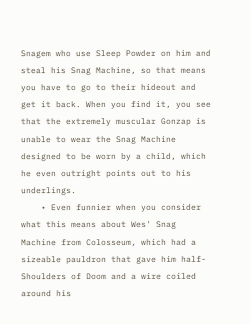Snagem who use Sleep Powder on him and steal his Snag Machine, so that means you have to go to their hideout and get it back. When you find it, you see that the extremely muscular Gonzap is unable to wear the Snag Machine designed to be worn by a child, which he even outright points out to his underlings.
    • Even funnier when you consider what this means about Wes' Snag Machine from Colosseum, which had a sizeable pauldron that gave him half-Shoulders of Doom and a wire coiled around his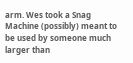arm. Wes took a Snag Machine (possibly) meant to be used by someone much larger than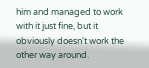him and managed to work with it just fine, but it obviously doesn't work the other way around.